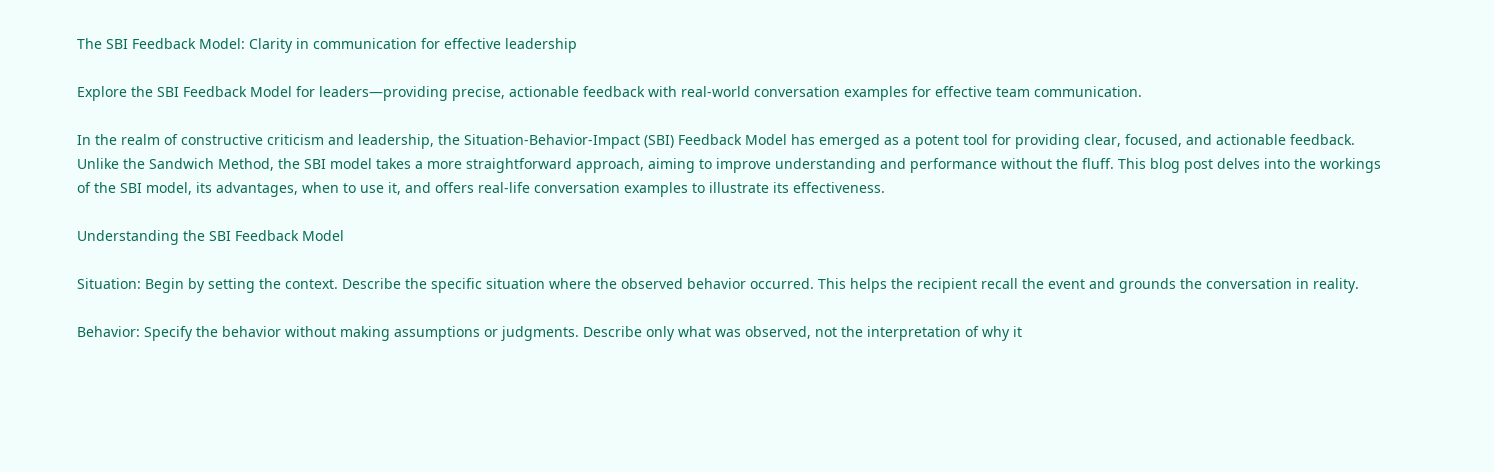The SBI Feedback Model: Clarity in communication for effective leadership

Explore the SBI Feedback Model for leaders—providing precise, actionable feedback with real-world conversation examples for effective team communication.

In the realm of constructive criticism and leadership, the Situation-Behavior-Impact (SBI) Feedback Model has emerged as a potent tool for providing clear, focused, and actionable feedback. Unlike the Sandwich Method, the SBI model takes a more straightforward approach, aiming to improve understanding and performance without the fluff. This blog post delves into the workings of the SBI model, its advantages, when to use it, and offers real-life conversation examples to illustrate its effectiveness.

Understanding the SBI Feedback Model

Situation: Begin by setting the context. Describe the specific situation where the observed behavior occurred. This helps the recipient recall the event and grounds the conversation in reality.

Behavior: Specify the behavior without making assumptions or judgments. Describe only what was observed, not the interpretation of why it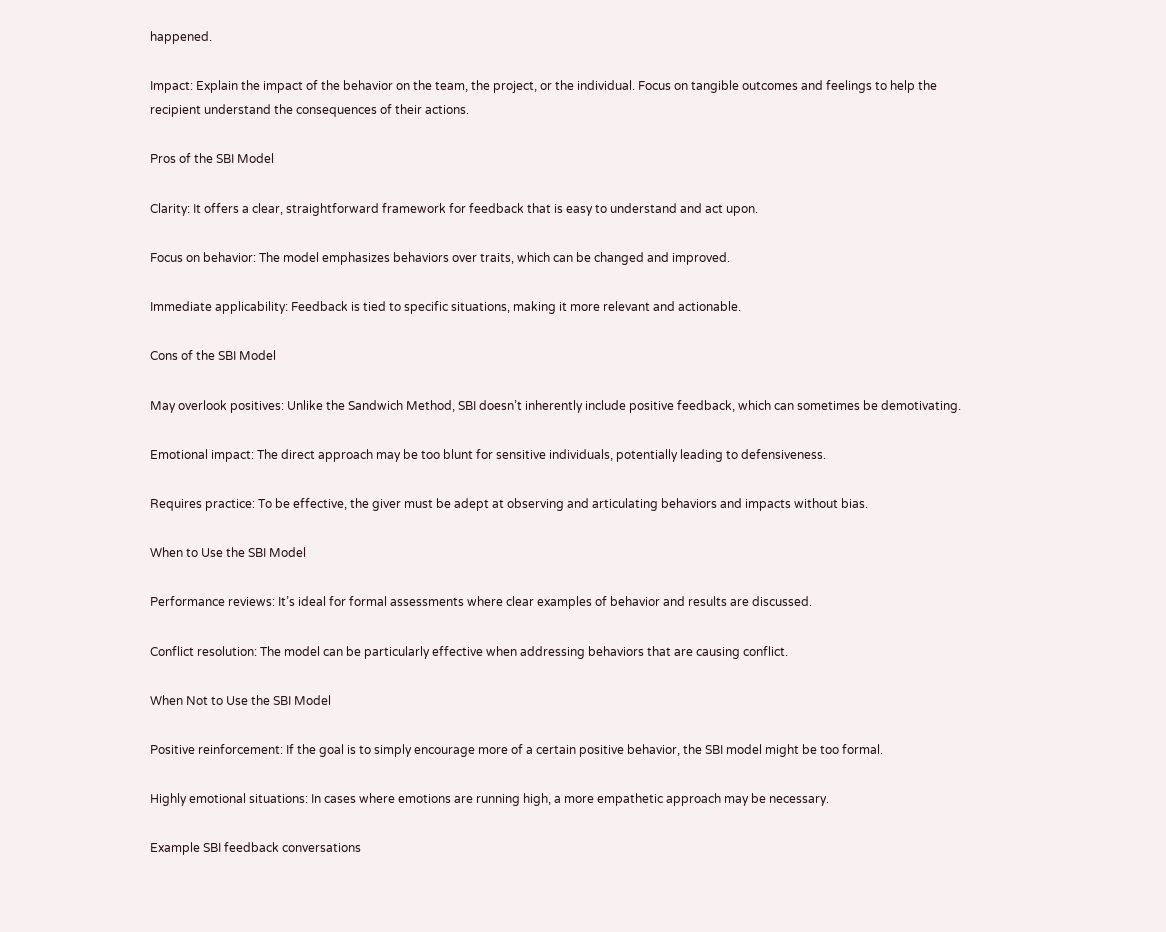happened.

Impact: Explain the impact of the behavior on the team, the project, or the individual. Focus on tangible outcomes and feelings to help the recipient understand the consequences of their actions.

Pros of the SBI Model

Clarity: It offers a clear, straightforward framework for feedback that is easy to understand and act upon.

Focus on behavior: The model emphasizes behaviors over traits, which can be changed and improved.

Immediate applicability: Feedback is tied to specific situations, making it more relevant and actionable.

Cons of the SBI Model

May overlook positives: Unlike the Sandwich Method, SBI doesn’t inherently include positive feedback, which can sometimes be demotivating.

Emotional impact: The direct approach may be too blunt for sensitive individuals, potentially leading to defensiveness.

Requires practice: To be effective, the giver must be adept at observing and articulating behaviors and impacts without bias.

When to Use the SBI Model

Performance reviews: It’s ideal for formal assessments where clear examples of behavior and results are discussed.

Conflict resolution: The model can be particularly effective when addressing behaviors that are causing conflict.

When Not to Use the SBI Model

Positive reinforcement: If the goal is to simply encourage more of a certain positive behavior, the SBI model might be too formal.

Highly emotional situations: In cases where emotions are running high, a more empathetic approach may be necessary.

Example SBI feedback conversations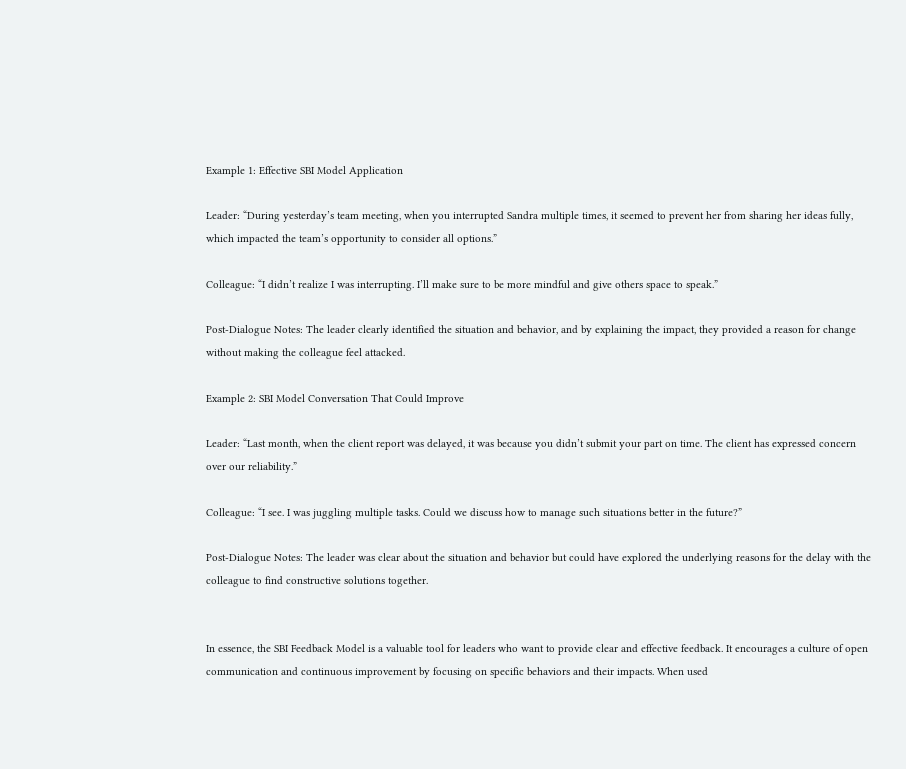Example 1: Effective SBI Model Application

Leader: “During yesterday’s team meeting, when you interrupted Sandra multiple times, it seemed to prevent her from sharing her ideas fully, which impacted the team’s opportunity to consider all options.”

Colleague: “I didn’t realize I was interrupting. I’ll make sure to be more mindful and give others space to speak.”

Post-Dialogue Notes: The leader clearly identified the situation and behavior, and by explaining the impact, they provided a reason for change without making the colleague feel attacked.

Example 2: SBI Model Conversation That Could Improve

Leader: “Last month, when the client report was delayed, it was because you didn’t submit your part on time. The client has expressed concern over our reliability.”

Colleague: “I see. I was juggling multiple tasks. Could we discuss how to manage such situations better in the future?”

Post-Dialogue Notes: The leader was clear about the situation and behavior but could have explored the underlying reasons for the delay with the colleague to find constructive solutions together.


In essence, the SBI Feedback Model is a valuable tool for leaders who want to provide clear and effective feedback. It encourages a culture of open communication and continuous improvement by focusing on specific behaviors and their impacts. When used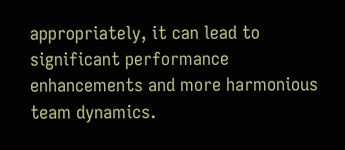appropriately, it can lead to significant performance enhancements and more harmonious team dynamics.